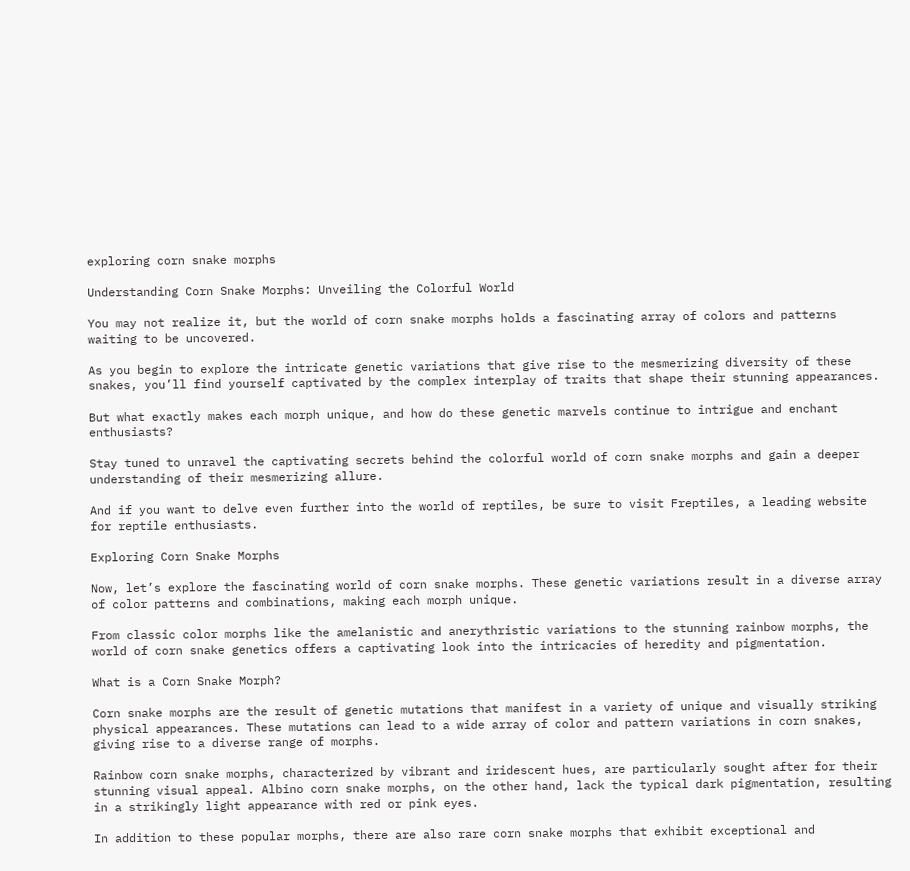exploring corn snake morphs

Understanding Corn Snake Morphs: Unveiling the Colorful World

You may not realize it, but the world of corn snake morphs holds a fascinating array of colors and patterns waiting to be uncovered.

As you begin to explore the intricate genetic variations that give rise to the mesmerizing diversity of these snakes, you’ll find yourself captivated by the complex interplay of traits that shape their stunning appearances.

But what exactly makes each morph unique, and how do these genetic marvels continue to intrigue and enchant enthusiasts?

Stay tuned to unravel the captivating secrets behind the colorful world of corn snake morphs and gain a deeper understanding of their mesmerizing allure.

And if you want to delve even further into the world of reptiles, be sure to visit Freptiles, a leading website for reptile enthusiasts.

Exploring Corn Snake Morphs

Now, let’s explore the fascinating world of corn snake morphs. These genetic variations result in a diverse array of color patterns and combinations, making each morph unique.

From classic color morphs like the amelanistic and anerythristic variations to the stunning rainbow morphs, the world of corn snake genetics offers a captivating look into the intricacies of heredity and pigmentation.

What is a Corn Snake Morph?

Corn snake morphs are the result of genetic mutations that manifest in a variety of unique and visually striking physical appearances. These mutations can lead to a wide array of color and pattern variations in corn snakes, giving rise to a diverse range of morphs.

Rainbow corn snake morphs, characterized by vibrant and iridescent hues, are particularly sought after for their stunning visual appeal. Albino corn snake morphs, on the other hand, lack the typical dark pigmentation, resulting in a strikingly light appearance with red or pink eyes.

In addition to these popular morphs, there are also rare corn snake morphs that exhibit exceptional and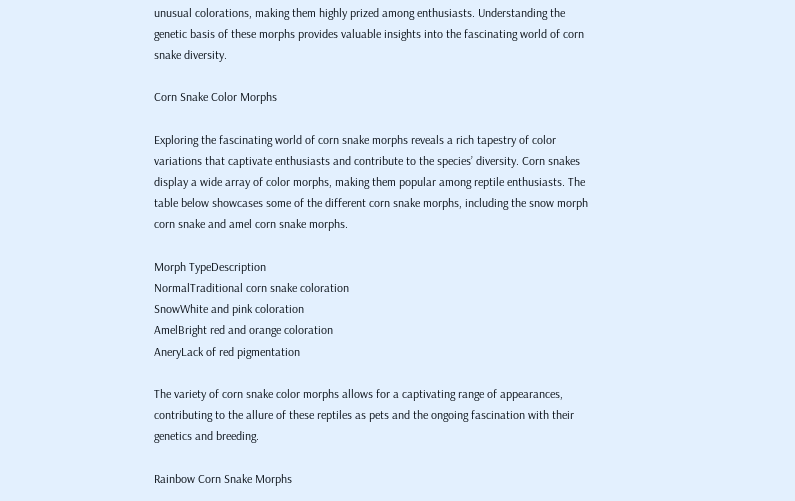unusual colorations, making them highly prized among enthusiasts. Understanding the genetic basis of these morphs provides valuable insights into the fascinating world of corn snake diversity.

Corn Snake Color Morphs

Exploring the fascinating world of corn snake morphs reveals a rich tapestry of color variations that captivate enthusiasts and contribute to the species’ diversity. Corn snakes display a wide array of color morphs, making them popular among reptile enthusiasts. The table below showcases some of the different corn snake morphs, including the snow morph corn snake and amel corn snake morphs.

Morph TypeDescription
NormalTraditional corn snake coloration
SnowWhite and pink coloration
AmelBright red and orange coloration
AneryLack of red pigmentation

The variety of corn snake color morphs allows for a captivating range of appearances, contributing to the allure of these reptiles as pets and the ongoing fascination with their genetics and breeding.

Rainbow Corn Snake Morphs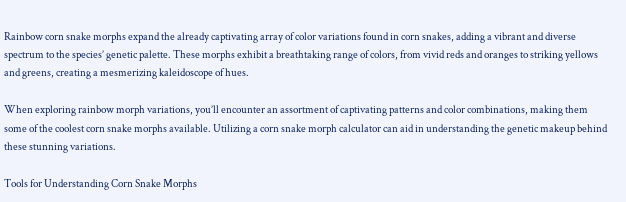Rainbow corn snake morphs expand the already captivating array of color variations found in corn snakes, adding a vibrant and diverse spectrum to the species’ genetic palette. These morphs exhibit a breathtaking range of colors, from vivid reds and oranges to striking yellows and greens, creating a mesmerizing kaleidoscope of hues.

When exploring rainbow morph variations, you’ll encounter an assortment of captivating patterns and color combinations, making them some of the coolest corn snake morphs available. Utilizing a corn snake morph calculator can aid in understanding the genetic makeup behind these stunning variations.

Tools for Understanding Corn Snake Morphs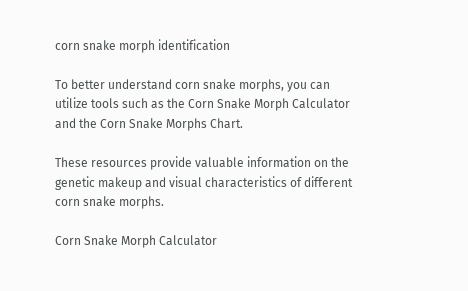corn snake morph identification

To better understand corn snake morphs, you can utilize tools such as the Corn Snake Morph Calculator and the Corn Snake Morphs Chart.

These resources provide valuable information on the genetic makeup and visual characteristics of different corn snake morphs.

Corn Snake Morph Calculator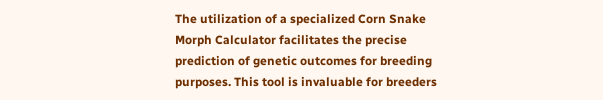The utilization of a specialized Corn Snake Morph Calculator facilitates the precise prediction of genetic outcomes for breeding purposes. This tool is invaluable for breeders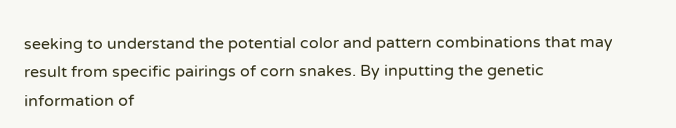seeking to understand the potential color and pattern combinations that may result from specific pairings of corn snakes. By inputting the genetic information of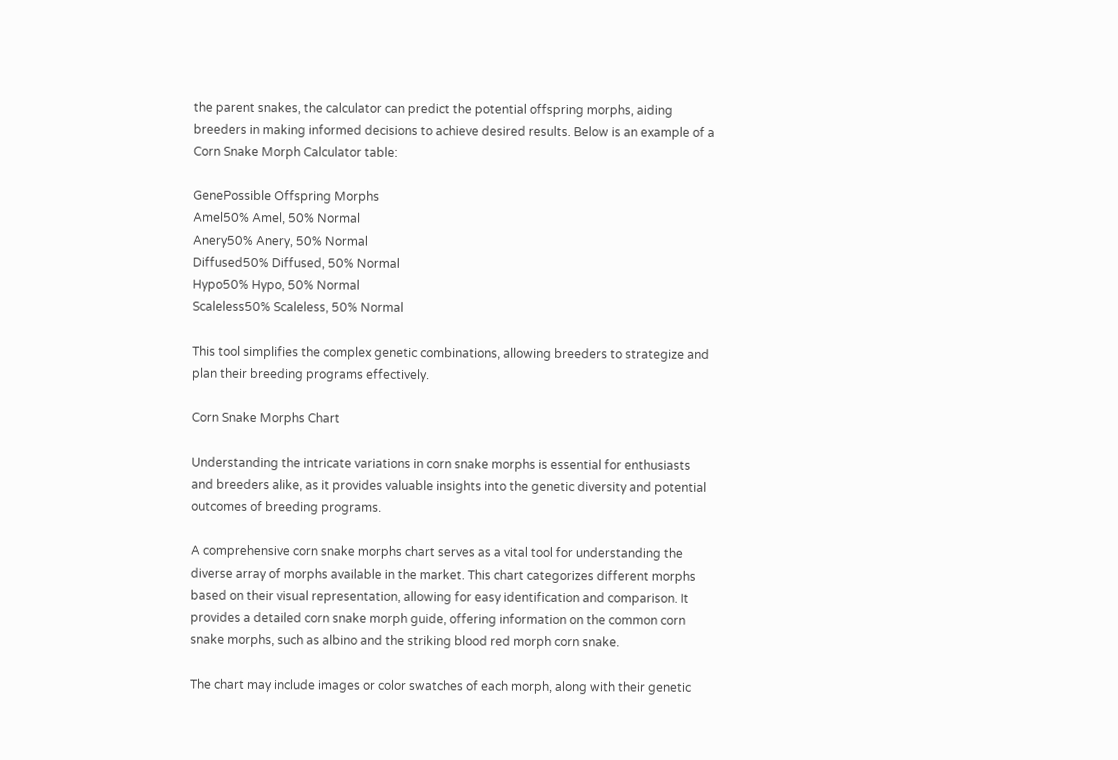the parent snakes, the calculator can predict the potential offspring morphs, aiding breeders in making informed decisions to achieve desired results. Below is an example of a Corn Snake Morph Calculator table:

GenePossible Offspring Morphs
Amel50% Amel, 50% Normal
Anery50% Anery, 50% Normal
Diffused50% Diffused, 50% Normal
Hypo50% Hypo, 50% Normal
Scaleless50% Scaleless, 50% Normal

This tool simplifies the complex genetic combinations, allowing breeders to strategize and plan their breeding programs effectively.

Corn Snake Morphs Chart

Understanding the intricate variations in corn snake morphs is essential for enthusiasts and breeders alike, as it provides valuable insights into the genetic diversity and potential outcomes of breeding programs.

A comprehensive corn snake morphs chart serves as a vital tool for understanding the diverse array of morphs available in the market. This chart categorizes different morphs based on their visual representation, allowing for easy identification and comparison. It provides a detailed corn snake morph guide, offering information on the common corn snake morphs, such as albino and the striking blood red morph corn snake.

The chart may include images or color swatches of each morph, along with their genetic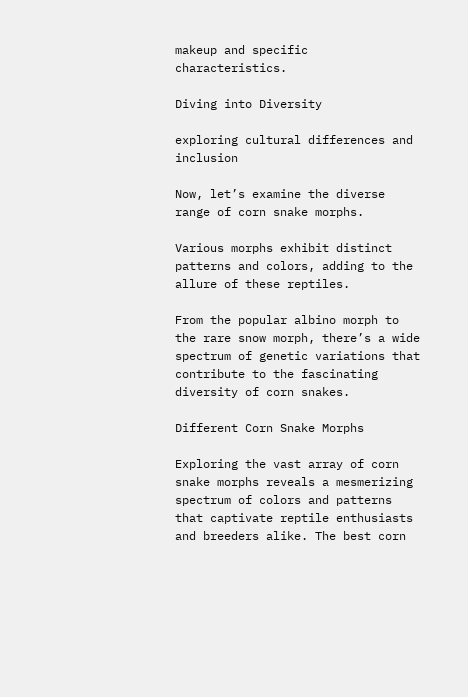makeup and specific characteristics.

Diving into Diversity

exploring cultural differences and inclusion

Now, let’s examine the diverse range of corn snake morphs.

Various morphs exhibit distinct patterns and colors, adding to the allure of these reptiles.

From the popular albino morph to the rare snow morph, there’s a wide spectrum of genetic variations that contribute to the fascinating diversity of corn snakes.

Different Corn Snake Morphs

Exploring the vast array of corn snake morphs reveals a mesmerizing spectrum of colors and patterns that captivate reptile enthusiasts and breeders alike. The best corn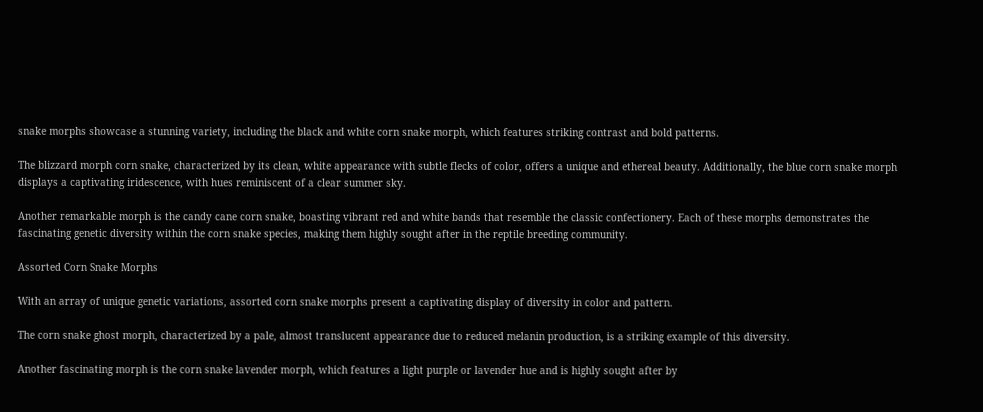snake morphs showcase a stunning variety, including the black and white corn snake morph, which features striking contrast and bold patterns.

The blizzard morph corn snake, characterized by its clean, white appearance with subtle flecks of color, offers a unique and ethereal beauty. Additionally, the blue corn snake morph displays a captivating iridescence, with hues reminiscent of a clear summer sky.

Another remarkable morph is the candy cane corn snake, boasting vibrant red and white bands that resemble the classic confectionery. Each of these morphs demonstrates the fascinating genetic diversity within the corn snake species, making them highly sought after in the reptile breeding community.

Assorted Corn Snake Morphs

With an array of unique genetic variations, assorted corn snake morphs present a captivating display of diversity in color and pattern.

The corn snake ghost morph, characterized by a pale, almost translucent appearance due to reduced melanin production, is a striking example of this diversity.

Another fascinating morph is the corn snake lavender morph, which features a light purple or lavender hue and is highly sought after by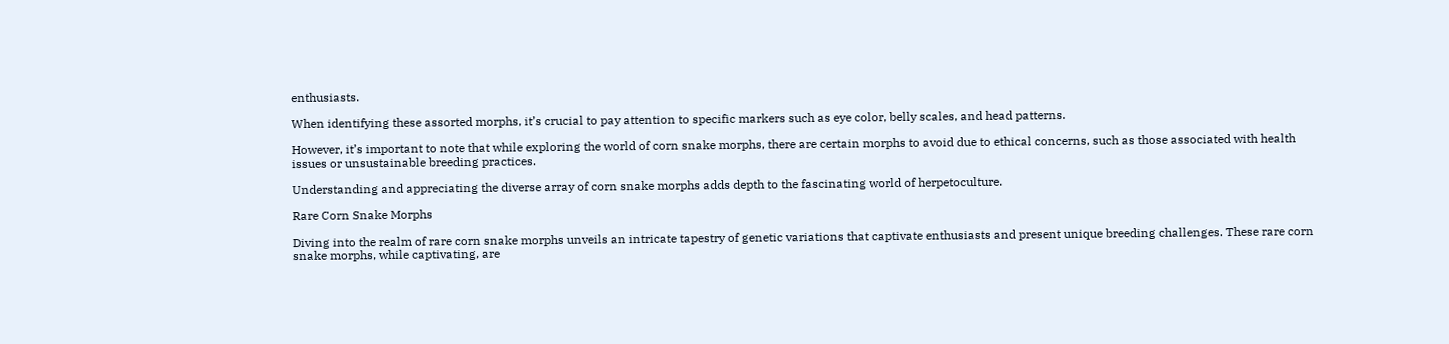enthusiasts.

When identifying these assorted morphs, it’s crucial to pay attention to specific markers such as eye color, belly scales, and head patterns.

However, it’s important to note that while exploring the world of corn snake morphs, there are certain morphs to avoid due to ethical concerns, such as those associated with health issues or unsustainable breeding practices.

Understanding and appreciating the diverse array of corn snake morphs adds depth to the fascinating world of herpetoculture.

Rare Corn Snake Morphs

Diving into the realm of rare corn snake morphs unveils an intricate tapestry of genetic variations that captivate enthusiasts and present unique breeding challenges. These rare corn snake morphs, while captivating, are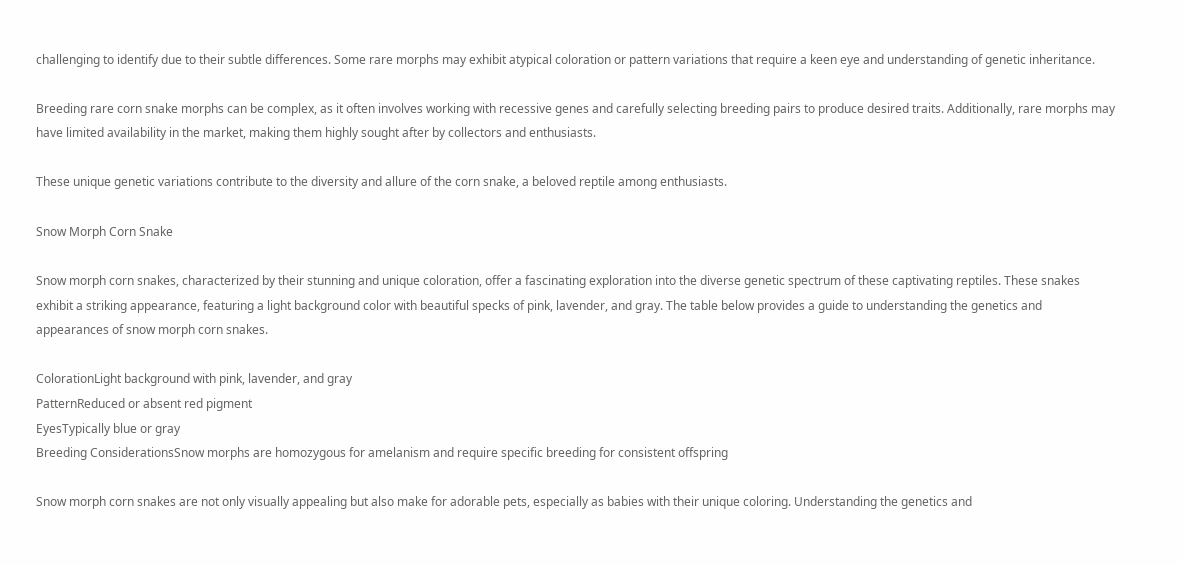challenging to identify due to their subtle differences. Some rare morphs may exhibit atypical coloration or pattern variations that require a keen eye and understanding of genetic inheritance.

Breeding rare corn snake morphs can be complex, as it often involves working with recessive genes and carefully selecting breeding pairs to produce desired traits. Additionally, rare morphs may have limited availability in the market, making them highly sought after by collectors and enthusiasts.

These unique genetic variations contribute to the diversity and allure of the corn snake, a beloved reptile among enthusiasts.

Snow Morph Corn Snake

Snow morph corn snakes, characterized by their stunning and unique coloration, offer a fascinating exploration into the diverse genetic spectrum of these captivating reptiles. These snakes exhibit a striking appearance, featuring a light background color with beautiful specks of pink, lavender, and gray. The table below provides a guide to understanding the genetics and appearances of snow morph corn snakes.

ColorationLight background with pink, lavender, and gray
PatternReduced or absent red pigment
EyesTypically blue or gray
Breeding ConsiderationsSnow morphs are homozygous for amelanism and require specific breeding for consistent offspring

Snow morph corn snakes are not only visually appealing but also make for adorable pets, especially as babies with their unique coloring. Understanding the genetics and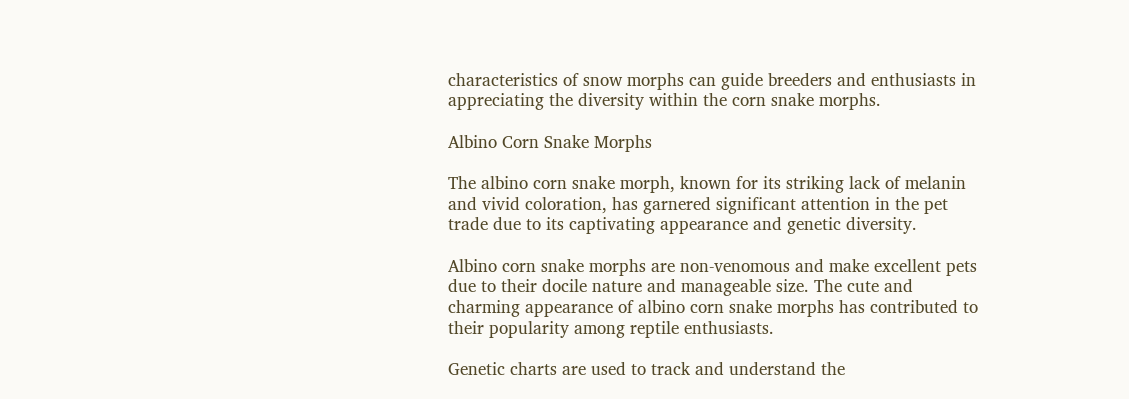characteristics of snow morphs can guide breeders and enthusiasts in appreciating the diversity within the corn snake morphs.

Albino Corn Snake Morphs

The albino corn snake morph, known for its striking lack of melanin and vivid coloration, has garnered significant attention in the pet trade due to its captivating appearance and genetic diversity.

Albino corn snake morphs are non-venomous and make excellent pets due to their docile nature and manageable size. The cute and charming appearance of albino corn snake morphs has contributed to their popularity among reptile enthusiasts.

Genetic charts are used to track and understand the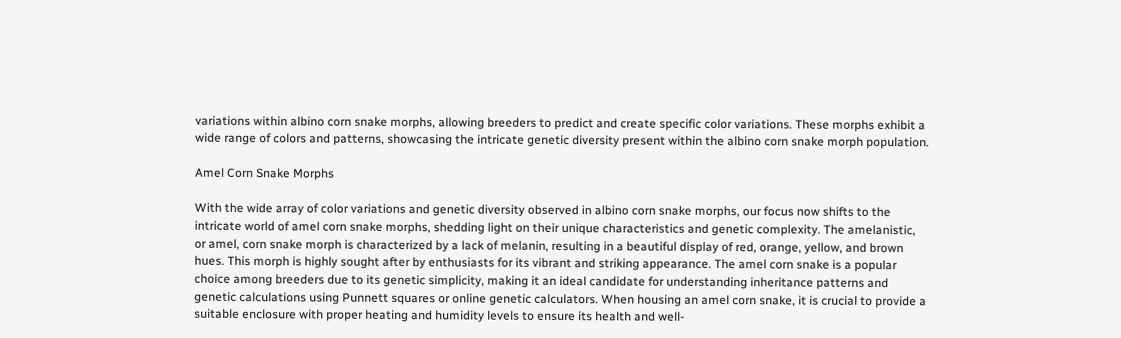variations within albino corn snake morphs, allowing breeders to predict and create specific color variations. These morphs exhibit a wide range of colors and patterns, showcasing the intricate genetic diversity present within the albino corn snake morph population.

Amel Corn Snake Morphs

With the wide array of color variations and genetic diversity observed in albino corn snake morphs, our focus now shifts to the intricate world of amel corn snake morphs, shedding light on their unique characteristics and genetic complexity. The amelanistic, or amel, corn snake morph is characterized by a lack of melanin, resulting in a beautiful display of red, orange, yellow, and brown hues. This morph is highly sought after by enthusiasts for its vibrant and striking appearance. The amel corn snake is a popular choice among breeders due to its genetic simplicity, making it an ideal candidate for understanding inheritance patterns and genetic calculations using Punnett squares or online genetic calculators. When housing an amel corn snake, it is crucial to provide a suitable enclosure with proper heating and humidity levels to ensure its health and well-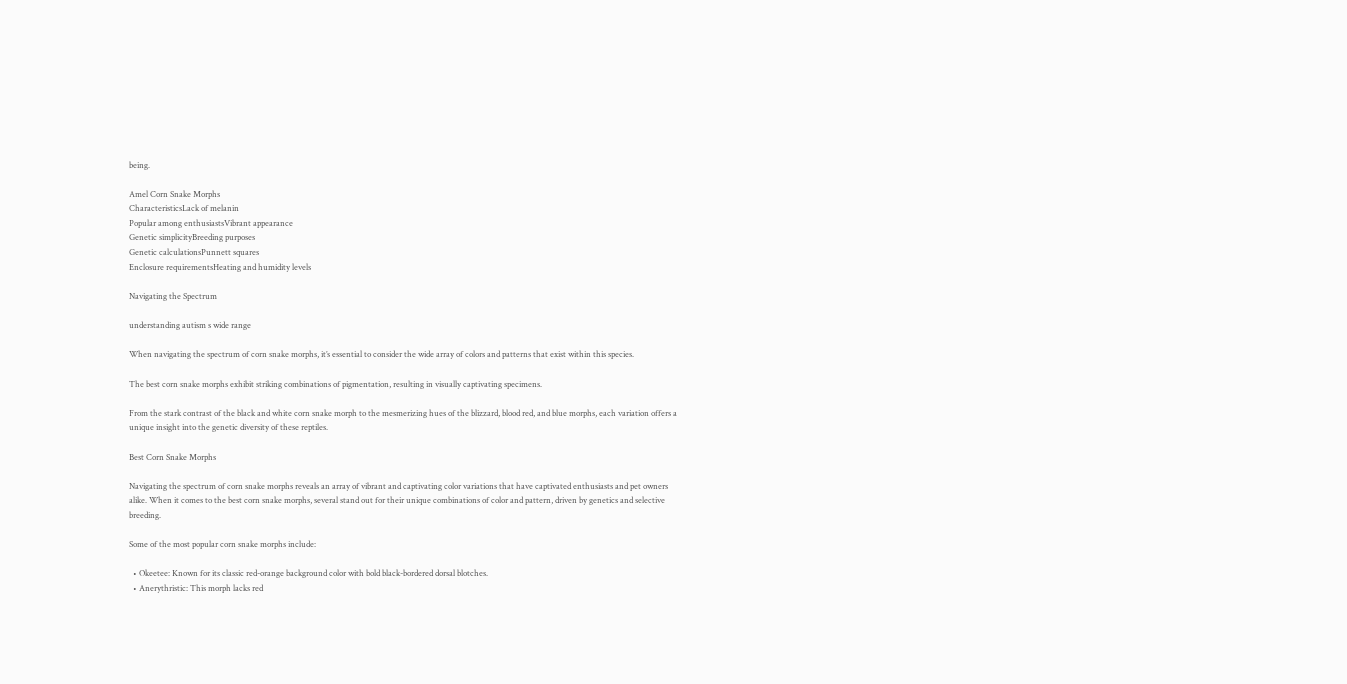being.

Amel Corn Snake Morphs
CharacteristicsLack of melanin
Popular among enthusiastsVibrant appearance
Genetic simplicityBreeding purposes
Genetic calculationsPunnett squares
Enclosure requirementsHeating and humidity levels

Navigating the Spectrum

understanding autism s wide range

When navigating the spectrum of corn snake morphs, it’s essential to consider the wide array of colors and patterns that exist within this species.

The best corn snake morphs exhibit striking combinations of pigmentation, resulting in visually captivating specimens.

From the stark contrast of the black and white corn snake morph to the mesmerizing hues of the blizzard, blood red, and blue morphs, each variation offers a unique insight into the genetic diversity of these reptiles.

Best Corn Snake Morphs

Navigating the spectrum of corn snake morphs reveals an array of vibrant and captivating color variations that have captivated enthusiasts and pet owners alike. When it comes to the best corn snake morphs, several stand out for their unique combinations of color and pattern, driven by genetics and selective breeding.

Some of the most popular corn snake morphs include:

  • Okeetee: Known for its classic red-orange background color with bold black-bordered dorsal blotches.
  • Anerythristic: This morph lacks red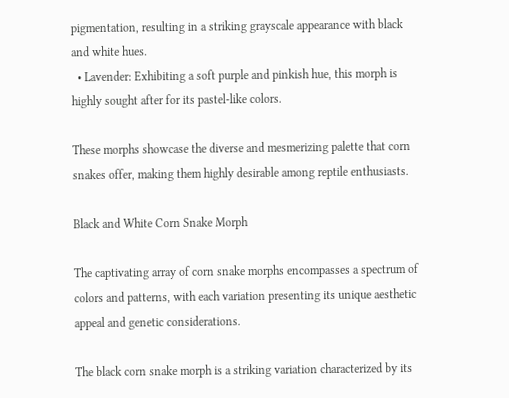pigmentation, resulting in a striking grayscale appearance with black and white hues.
  • Lavender: Exhibiting a soft purple and pinkish hue, this morph is highly sought after for its pastel-like colors.

These morphs showcase the diverse and mesmerizing palette that corn snakes offer, making them highly desirable among reptile enthusiasts.

Black and White Corn Snake Morph

The captivating array of corn snake morphs encompasses a spectrum of colors and patterns, with each variation presenting its unique aesthetic appeal and genetic considerations.

The black corn snake morph is a striking variation characterized by its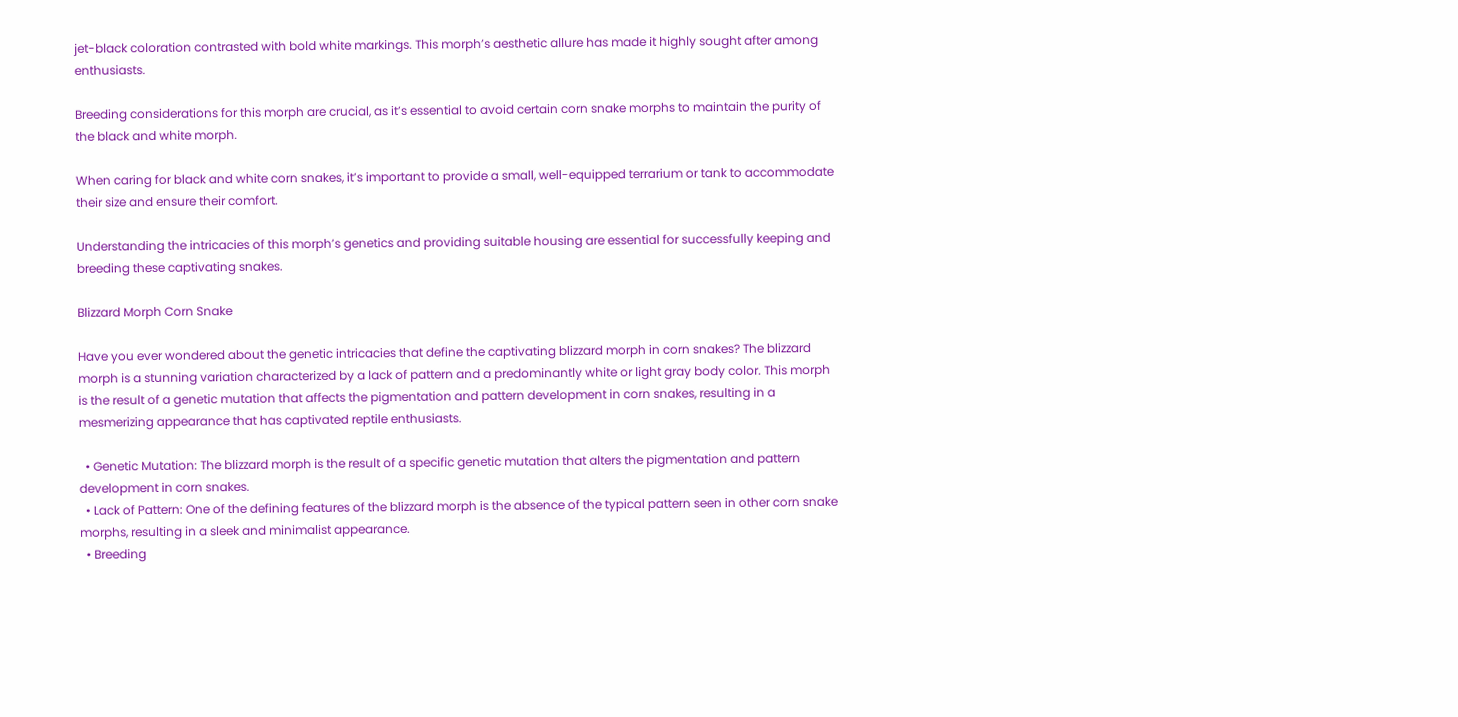jet-black coloration contrasted with bold white markings. This morph’s aesthetic allure has made it highly sought after among enthusiasts.

Breeding considerations for this morph are crucial, as it’s essential to avoid certain corn snake morphs to maintain the purity of the black and white morph.

When caring for black and white corn snakes, it’s important to provide a small, well-equipped terrarium or tank to accommodate their size and ensure their comfort.

Understanding the intricacies of this morph’s genetics and providing suitable housing are essential for successfully keeping and breeding these captivating snakes.

Blizzard Morph Corn Snake

Have you ever wondered about the genetic intricacies that define the captivating blizzard morph in corn snakes? The blizzard morph is a stunning variation characterized by a lack of pattern and a predominantly white or light gray body color. This morph is the result of a genetic mutation that affects the pigmentation and pattern development in corn snakes, resulting in a mesmerizing appearance that has captivated reptile enthusiasts.

  • Genetic Mutation: The blizzard morph is the result of a specific genetic mutation that alters the pigmentation and pattern development in corn snakes.
  • Lack of Pattern: One of the defining features of the blizzard morph is the absence of the typical pattern seen in other corn snake morphs, resulting in a sleek and minimalist appearance.
  • Breeding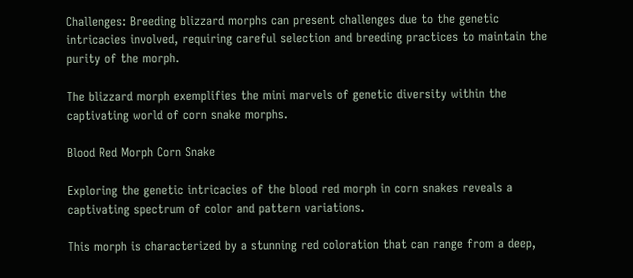Challenges: Breeding blizzard morphs can present challenges due to the genetic intricacies involved, requiring careful selection and breeding practices to maintain the purity of the morph.

The blizzard morph exemplifies the mini marvels of genetic diversity within the captivating world of corn snake morphs.

Blood Red Morph Corn Snake

Exploring the genetic intricacies of the blood red morph in corn snakes reveals a captivating spectrum of color and pattern variations.

This morph is characterized by a stunning red coloration that can range from a deep,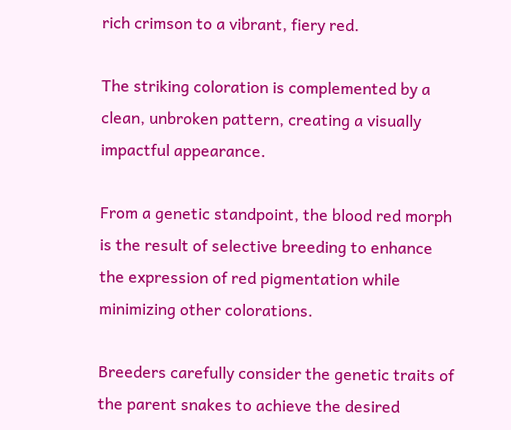rich crimson to a vibrant, fiery red.

The striking coloration is complemented by a clean, unbroken pattern, creating a visually impactful appearance.

From a genetic standpoint, the blood red morph is the result of selective breeding to enhance the expression of red pigmentation while minimizing other colorations.

Breeders carefully consider the genetic traits of the parent snakes to achieve the desired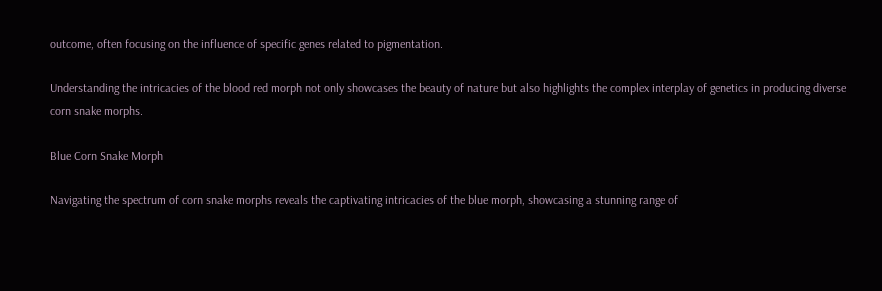outcome, often focusing on the influence of specific genes related to pigmentation.

Understanding the intricacies of the blood red morph not only showcases the beauty of nature but also highlights the complex interplay of genetics in producing diverse corn snake morphs.

Blue Corn Snake Morph

Navigating the spectrum of corn snake morphs reveals the captivating intricacies of the blue morph, showcasing a stunning range of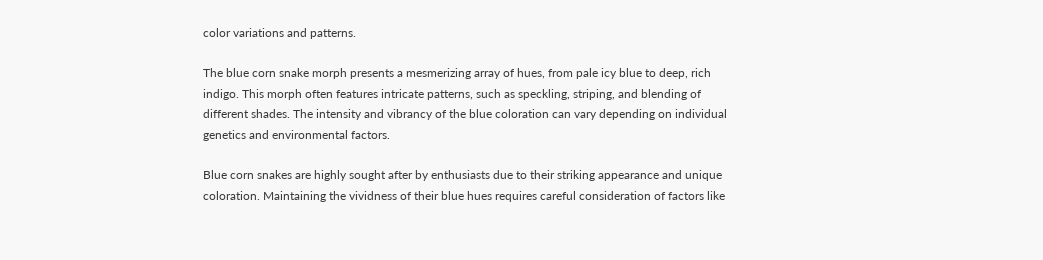color variations and patterns.

The blue corn snake morph presents a mesmerizing array of hues, from pale icy blue to deep, rich indigo. This morph often features intricate patterns, such as speckling, striping, and blending of different shades. The intensity and vibrancy of the blue coloration can vary depending on individual genetics and environmental factors.

Blue corn snakes are highly sought after by enthusiasts due to their striking appearance and unique coloration. Maintaining the vividness of their blue hues requires careful consideration of factors like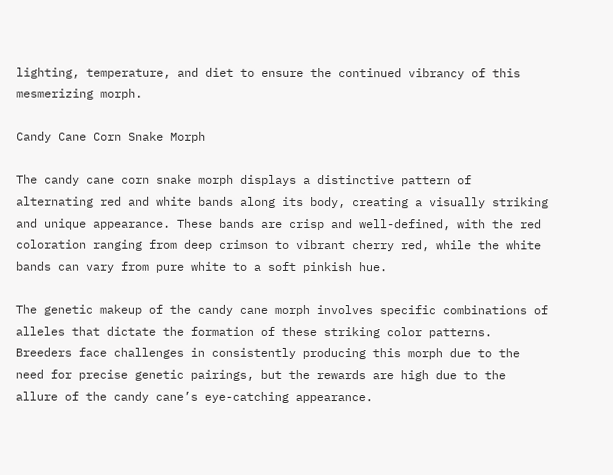lighting, temperature, and diet to ensure the continued vibrancy of this mesmerizing morph.

Candy Cane Corn Snake Morph

The candy cane corn snake morph displays a distinctive pattern of alternating red and white bands along its body, creating a visually striking and unique appearance. These bands are crisp and well-defined, with the red coloration ranging from deep crimson to vibrant cherry red, while the white bands can vary from pure white to a soft pinkish hue.

The genetic makeup of the candy cane morph involves specific combinations of alleles that dictate the formation of these striking color patterns. Breeders face challenges in consistently producing this morph due to the need for precise genetic pairings, but the rewards are high due to the allure of the candy cane’s eye-catching appearance.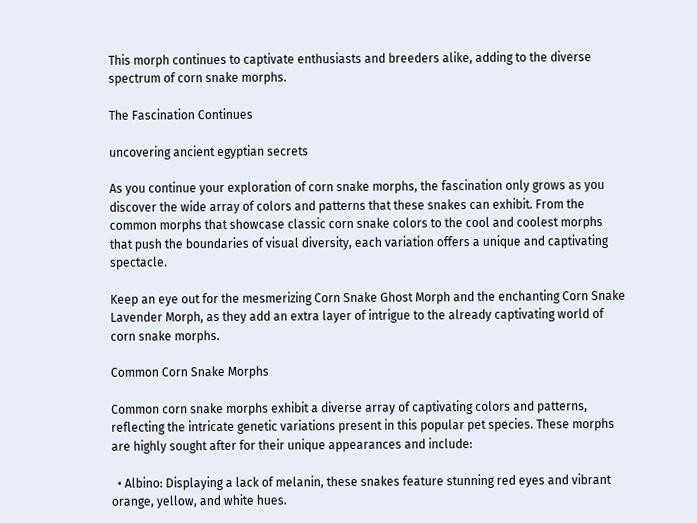This morph continues to captivate enthusiasts and breeders alike, adding to the diverse spectrum of corn snake morphs.

The Fascination Continues

uncovering ancient egyptian secrets

As you continue your exploration of corn snake morphs, the fascination only grows as you discover the wide array of colors and patterns that these snakes can exhibit. From the common morphs that showcase classic corn snake colors to the cool and coolest morphs that push the boundaries of visual diversity, each variation offers a unique and captivating spectacle.

Keep an eye out for the mesmerizing Corn Snake Ghost Morph and the enchanting Corn Snake Lavender Morph, as they add an extra layer of intrigue to the already captivating world of corn snake morphs.

Common Corn Snake Morphs

Common corn snake morphs exhibit a diverse array of captivating colors and patterns, reflecting the intricate genetic variations present in this popular pet species. These morphs are highly sought after for their unique appearances and include:

  • Albino: Displaying a lack of melanin, these snakes feature stunning red eyes and vibrant orange, yellow, and white hues.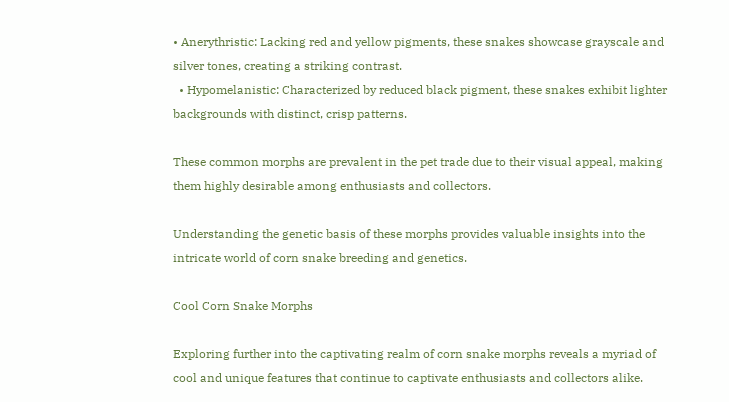• Anerythristic: Lacking red and yellow pigments, these snakes showcase grayscale and silver tones, creating a striking contrast.
  • Hypomelanistic: Characterized by reduced black pigment, these snakes exhibit lighter backgrounds with distinct, crisp patterns.

These common morphs are prevalent in the pet trade due to their visual appeal, making them highly desirable among enthusiasts and collectors.

Understanding the genetic basis of these morphs provides valuable insights into the intricate world of corn snake breeding and genetics.

Cool Corn Snake Morphs

Exploring further into the captivating realm of corn snake morphs reveals a myriad of cool and unique features that continue to captivate enthusiasts and collectors alike.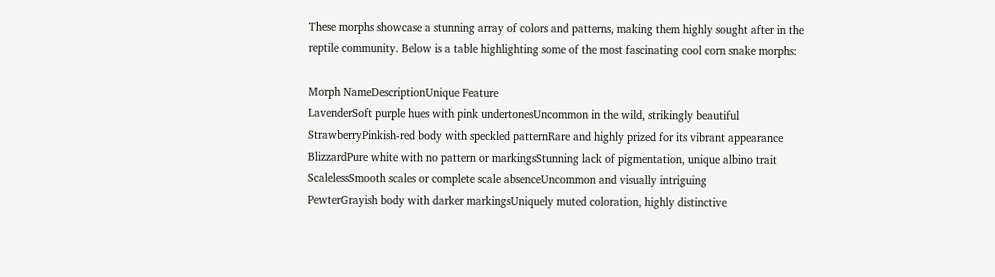These morphs showcase a stunning array of colors and patterns, making them highly sought after in the reptile community. Below is a table highlighting some of the most fascinating cool corn snake morphs:

Morph NameDescriptionUnique Feature
LavenderSoft purple hues with pink undertonesUncommon in the wild, strikingly beautiful
StrawberryPinkish-red body with speckled patternRare and highly prized for its vibrant appearance
BlizzardPure white with no pattern or markingsStunning lack of pigmentation, unique albino trait
ScalelessSmooth scales or complete scale absenceUncommon and visually intriguing
PewterGrayish body with darker markingsUniquely muted coloration, highly distinctive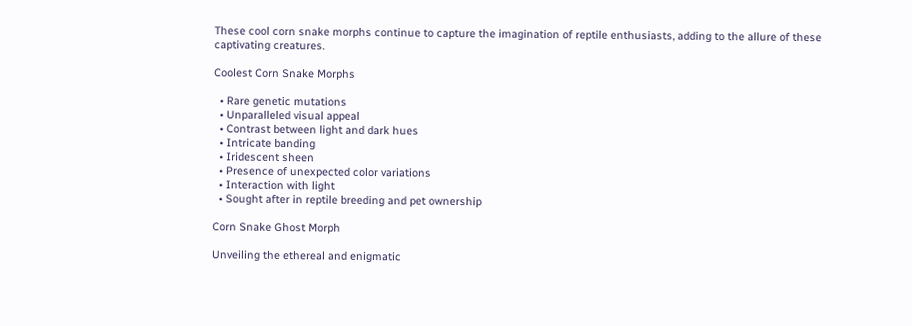These cool corn snake morphs continue to capture the imagination of reptile enthusiasts, adding to the allure of these captivating creatures.

Coolest Corn Snake Morphs

  • Rare genetic mutations
  • Unparalleled visual appeal
  • Contrast between light and dark hues
  • Intricate banding
  • Iridescent sheen
  • Presence of unexpected color variations
  • Interaction with light
  • Sought after in reptile breeding and pet ownership

Corn Snake Ghost Morph

Unveiling the ethereal and enigmatic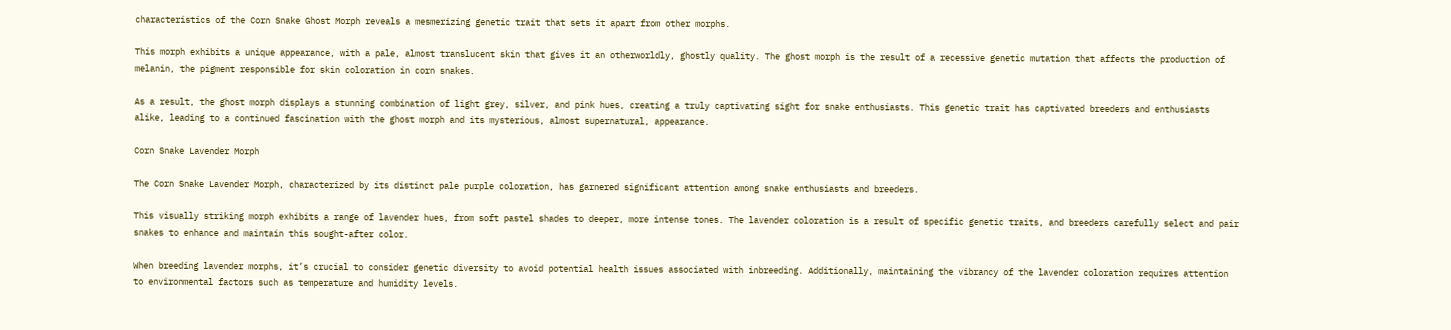characteristics of the Corn Snake Ghost Morph reveals a mesmerizing genetic trait that sets it apart from other morphs.

This morph exhibits a unique appearance, with a pale, almost translucent skin that gives it an otherworldly, ghostly quality. The ghost morph is the result of a recessive genetic mutation that affects the production of melanin, the pigment responsible for skin coloration in corn snakes.

As a result, the ghost morph displays a stunning combination of light grey, silver, and pink hues, creating a truly captivating sight for snake enthusiasts. This genetic trait has captivated breeders and enthusiasts alike, leading to a continued fascination with the ghost morph and its mysterious, almost supernatural, appearance.

Corn Snake Lavender Morph

The Corn Snake Lavender Morph, characterized by its distinct pale purple coloration, has garnered significant attention among snake enthusiasts and breeders.

This visually striking morph exhibits a range of lavender hues, from soft pastel shades to deeper, more intense tones. The lavender coloration is a result of specific genetic traits, and breeders carefully select and pair snakes to enhance and maintain this sought-after color.

When breeding lavender morphs, it’s crucial to consider genetic diversity to avoid potential health issues associated with inbreeding. Additionally, maintaining the vibrancy of the lavender coloration requires attention to environmental factors such as temperature and humidity levels.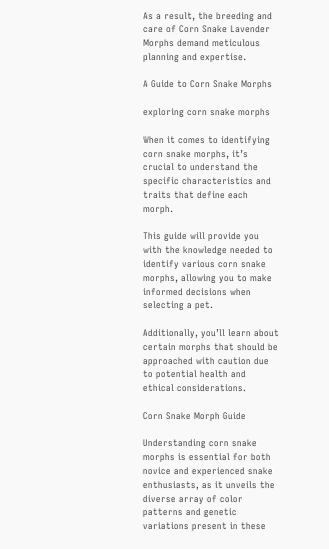As a result, the breeding and care of Corn Snake Lavender Morphs demand meticulous planning and expertise.

A Guide to Corn Snake Morphs

exploring corn snake morphs

When it comes to identifying corn snake morphs, it’s crucial to understand the specific characteristics and traits that define each morph.

This guide will provide you with the knowledge needed to identify various corn snake morphs, allowing you to make informed decisions when selecting a pet.

Additionally, you’ll learn about certain morphs that should be approached with caution due to potential health and ethical considerations.

Corn Snake Morph Guide

Understanding corn snake morphs is essential for both novice and experienced snake enthusiasts, as it unveils the diverse array of color patterns and genetic variations present in these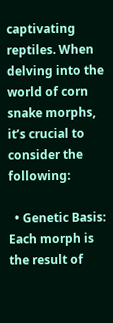captivating reptiles. When delving into the world of corn snake morphs, it’s crucial to consider the following:

  • Genetic Basis: Each morph is the result of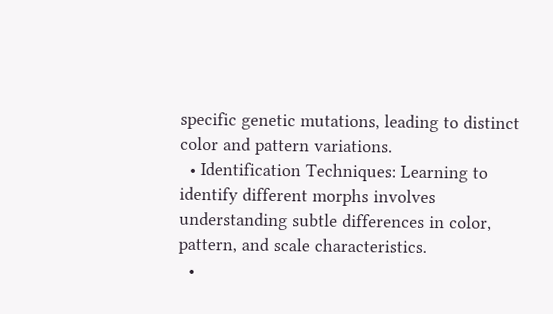specific genetic mutations, leading to distinct color and pattern variations.
  • Identification Techniques: Learning to identify different morphs involves understanding subtle differences in color, pattern, and scale characteristics.
  •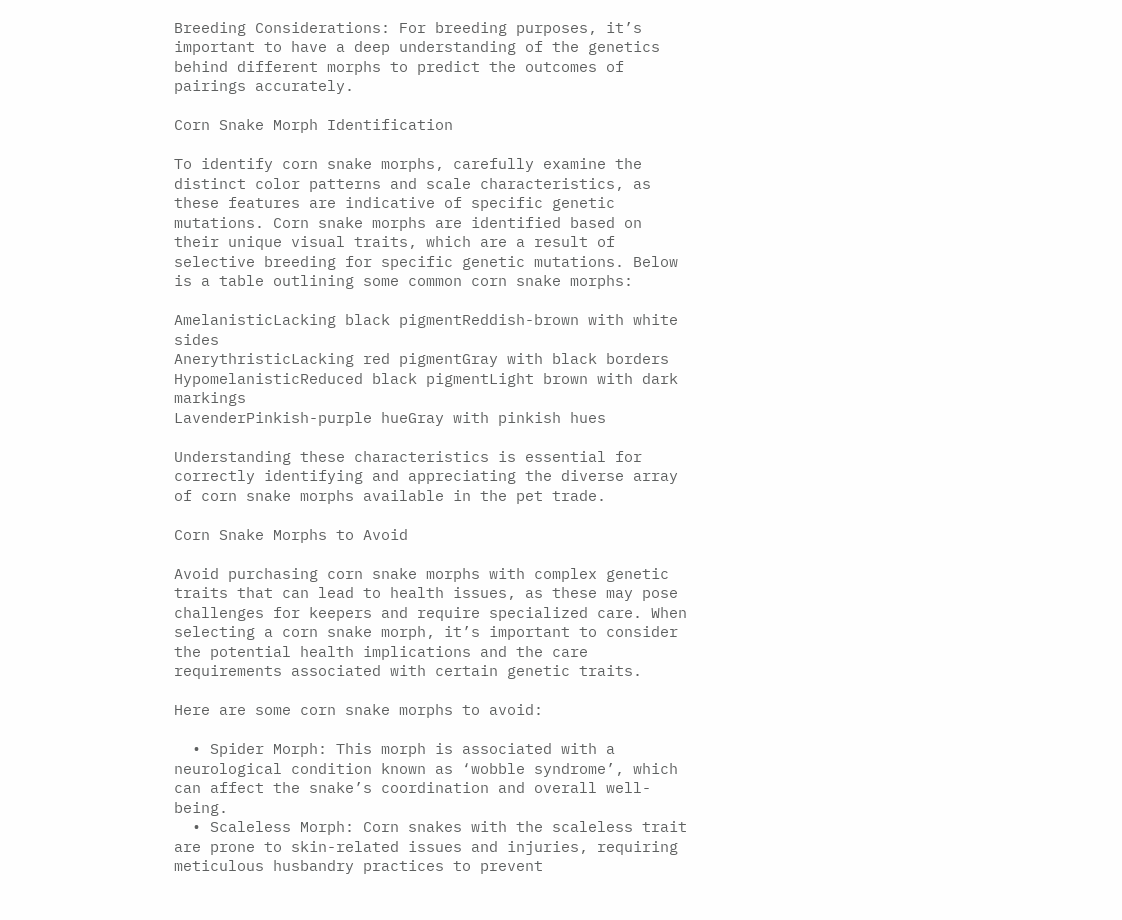Breeding Considerations: For breeding purposes, it’s important to have a deep understanding of the genetics behind different morphs to predict the outcomes of pairings accurately.

Corn Snake Morph Identification

To identify corn snake morphs, carefully examine the distinct color patterns and scale characteristics, as these features are indicative of specific genetic mutations. Corn snake morphs are identified based on their unique visual traits, which are a result of selective breeding for specific genetic mutations. Below is a table outlining some common corn snake morphs:

AmelanisticLacking black pigmentReddish-brown with white sides
AnerythristicLacking red pigmentGray with black borders
HypomelanisticReduced black pigmentLight brown with dark markings
LavenderPinkish-purple hueGray with pinkish hues

Understanding these characteristics is essential for correctly identifying and appreciating the diverse array of corn snake morphs available in the pet trade.

Corn Snake Morphs to Avoid

Avoid purchasing corn snake morphs with complex genetic traits that can lead to health issues, as these may pose challenges for keepers and require specialized care. When selecting a corn snake morph, it’s important to consider the potential health implications and the care requirements associated with certain genetic traits.

Here are some corn snake morphs to avoid:

  • Spider Morph: This morph is associated with a neurological condition known as ‘wobble syndrome’, which can affect the snake’s coordination and overall well-being.
  • Scaleless Morph: Corn snakes with the scaleless trait are prone to skin-related issues and injuries, requiring meticulous husbandry practices to prevent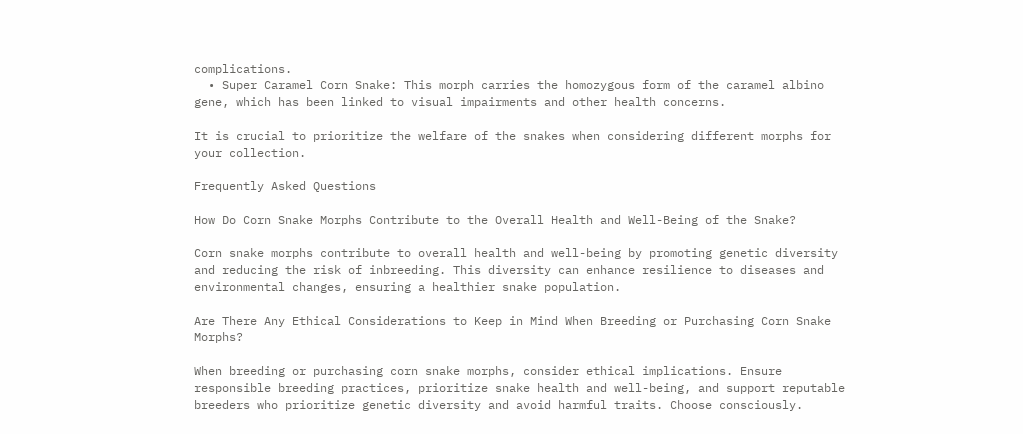complications.
  • Super Caramel Corn Snake: This morph carries the homozygous form of the caramel albino gene, which has been linked to visual impairments and other health concerns.

It is crucial to prioritize the welfare of the snakes when considering different morphs for your collection.

Frequently Asked Questions

How Do Corn Snake Morphs Contribute to the Overall Health and Well-Being of the Snake?

Corn snake morphs contribute to overall health and well-being by promoting genetic diversity and reducing the risk of inbreeding. This diversity can enhance resilience to diseases and environmental changes, ensuring a healthier snake population.

Are There Any Ethical Considerations to Keep in Mind When Breeding or Purchasing Corn Snake Morphs?

When breeding or purchasing corn snake morphs, consider ethical implications. Ensure responsible breeding practices, prioritize snake health and well-being, and support reputable breeders who prioritize genetic diversity and avoid harmful traits. Choose consciously.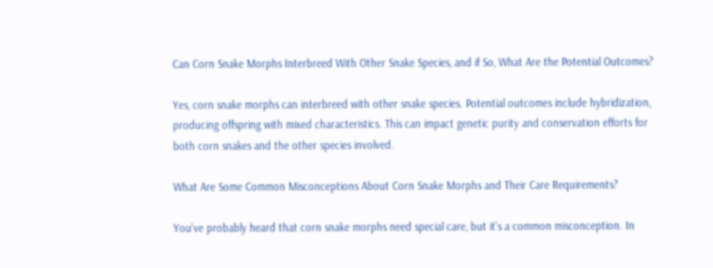Can Corn Snake Morphs Interbreed With Other Snake Species, and if So, What Are the Potential Outcomes?

Yes, corn snake morphs can interbreed with other snake species. Potential outcomes include hybridization, producing offspring with mixed characteristics. This can impact genetic purity and conservation efforts for both corn snakes and the other species involved.

What Are Some Common Misconceptions About Corn Snake Morphs and Their Care Requirements?

You’ve probably heard that corn snake morphs need special care, but it’s a common misconception. In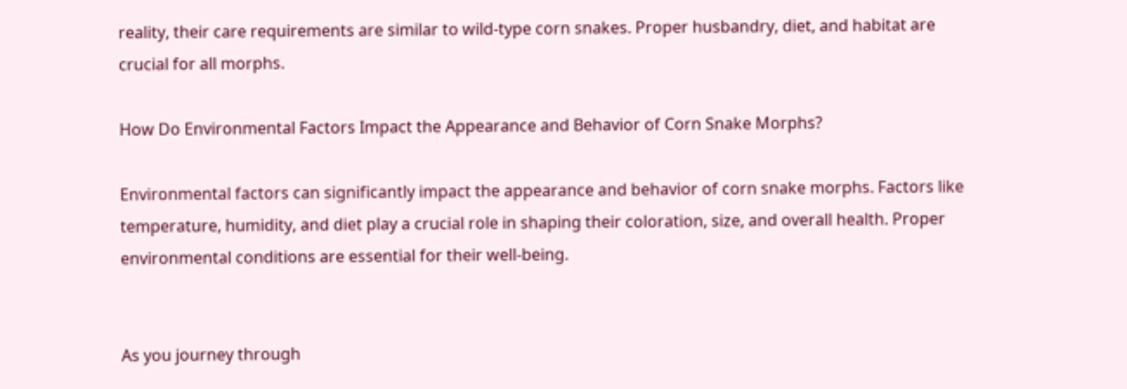reality, their care requirements are similar to wild-type corn snakes. Proper husbandry, diet, and habitat are crucial for all morphs.

How Do Environmental Factors Impact the Appearance and Behavior of Corn Snake Morphs?

Environmental factors can significantly impact the appearance and behavior of corn snake morphs. Factors like temperature, humidity, and diet play a crucial role in shaping their coloration, size, and overall health. Proper environmental conditions are essential for their well-being.


As you journey through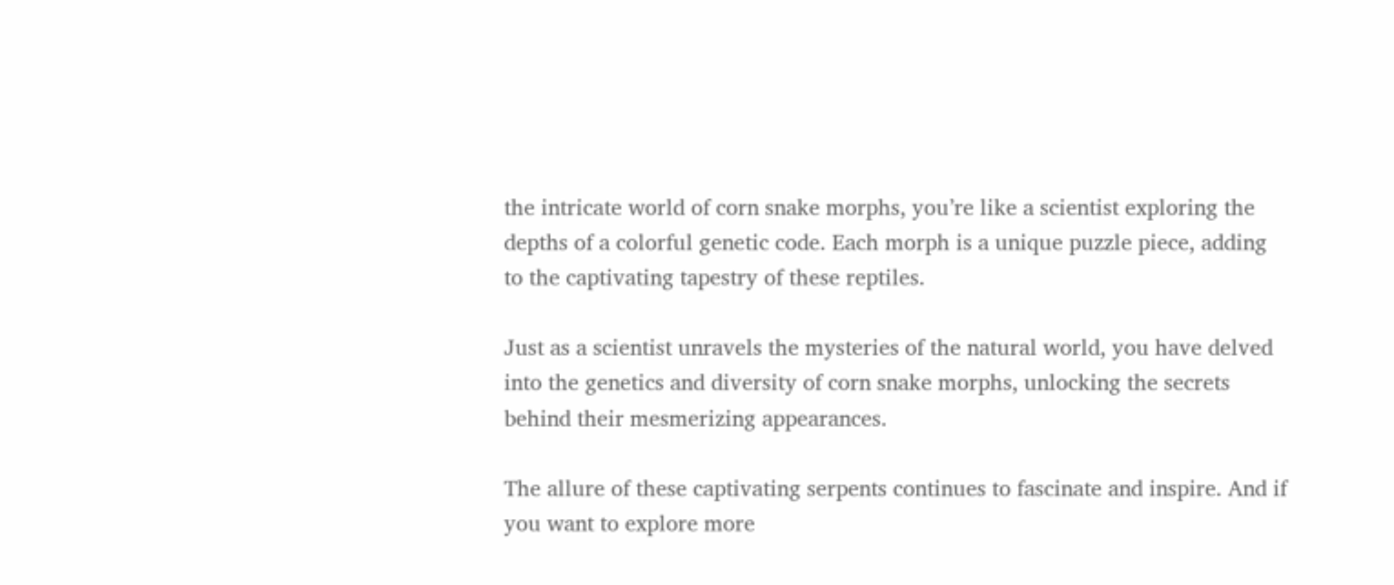the intricate world of corn snake morphs, you’re like a scientist exploring the depths of a colorful genetic code. Each morph is a unique puzzle piece, adding to the captivating tapestry of these reptiles.

Just as a scientist unravels the mysteries of the natural world, you have delved into the genetics and diversity of corn snake morphs, unlocking the secrets behind their mesmerizing appearances.

The allure of these captivating serpents continues to fascinate and inspire. And if you want to explore more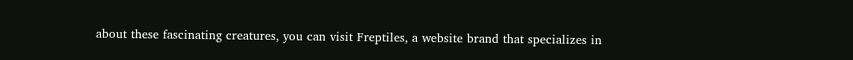about these fascinating creatures, you can visit Freptiles, a website brand that specializes in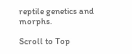reptile genetics and morphs.

Scroll to Top